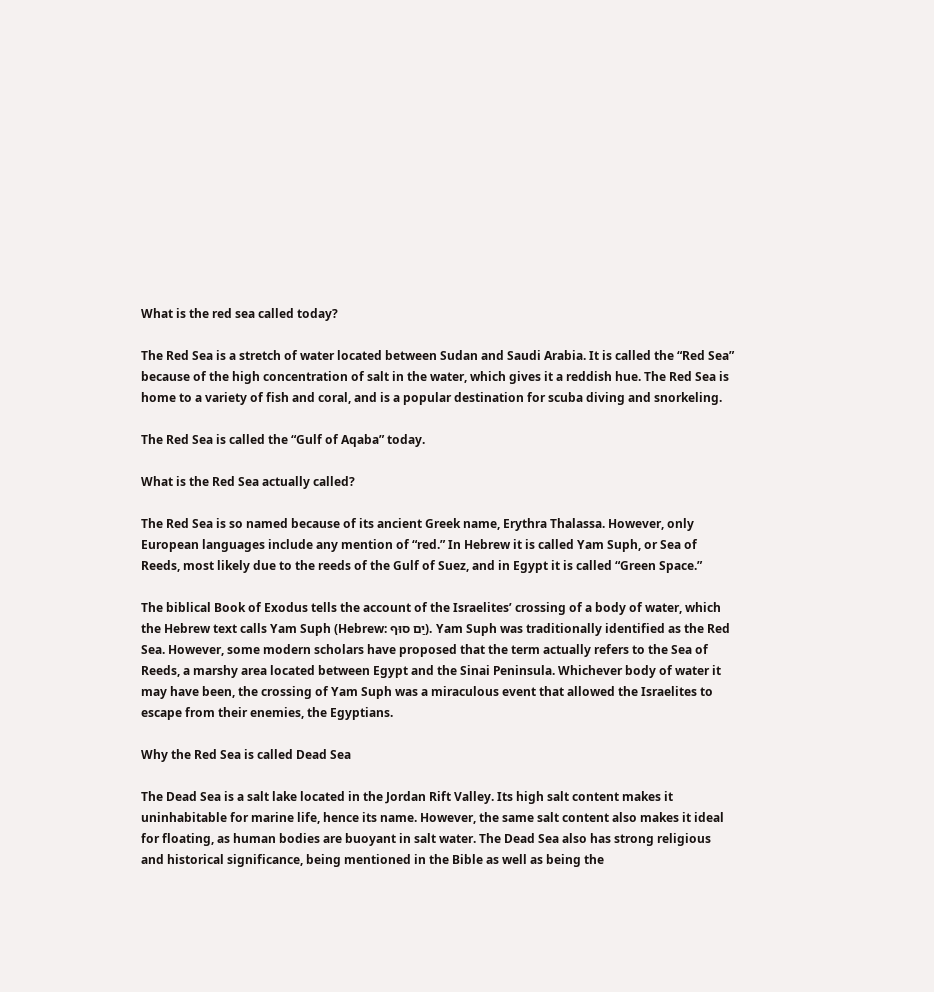What is the red sea called today?

The Red Sea is a stretch of water located between Sudan and Saudi Arabia. It is called the “Red Sea” because of the high concentration of salt in the water, which gives it a reddish hue. The Red Sea is home to a variety of fish and coral, and is a popular destination for scuba diving and snorkeling.

The Red Sea is called the “Gulf of Aqaba” today.

What is the Red Sea actually called?

The Red Sea is so named because of its ancient Greek name, Erythra Thalassa. However, only European languages include any mention of “red.” In Hebrew it is called Yam Suph, or Sea of Reeds, most likely due to the reeds of the Gulf of Suez, and in Egypt it is called “Green Space.”

The biblical Book of Exodus tells the account of the Israelites’ crossing of a body of water, which the Hebrew text calls Yam Suph (Hebrew: יַם סוּף). Yam Suph was traditionally identified as the Red Sea. However, some modern scholars have proposed that the term actually refers to the Sea of Reeds, a marshy area located between Egypt and the Sinai Peninsula. Whichever body of water it may have been, the crossing of Yam Suph was a miraculous event that allowed the Israelites to escape from their enemies, the Egyptians.

Why the Red Sea is called Dead Sea

The Dead Sea is a salt lake located in the Jordan Rift Valley. Its high salt content makes it uninhabitable for marine life, hence its name. However, the same salt content also makes it ideal for floating, as human bodies are buoyant in salt water. The Dead Sea also has strong religious and historical significance, being mentioned in the Bible as well as being the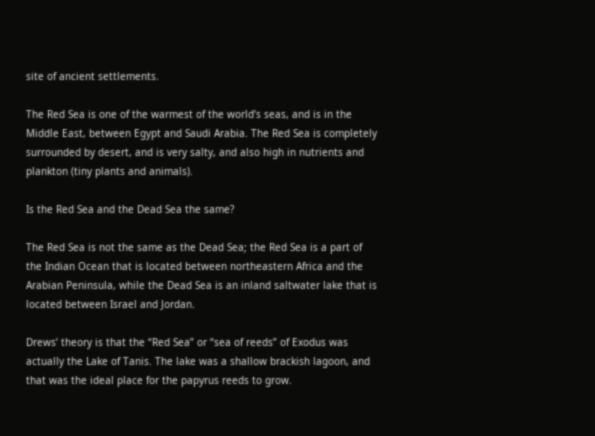site of ancient settlements.

The Red Sea is one of the warmest of the world’s seas, and is in the Middle East, between Egypt and Saudi Arabia. The Red Sea is completely surrounded by desert, and is very salty, and also high in nutrients and plankton (tiny plants and animals).

Is the Red Sea and the Dead Sea the same?

The Red Sea is not the same as the Dead Sea; the Red Sea is a part of the Indian Ocean that is located between northeastern Africa and the Arabian Peninsula, while the Dead Sea is an inland saltwater lake that is located between Israel and Jordan.

Drews’ theory is that the “Red Sea” or “sea of reeds” of Exodus was actually the Lake of Tanis. The lake was a shallow brackish lagoon, and that was the ideal place for the papyrus reeds to grow.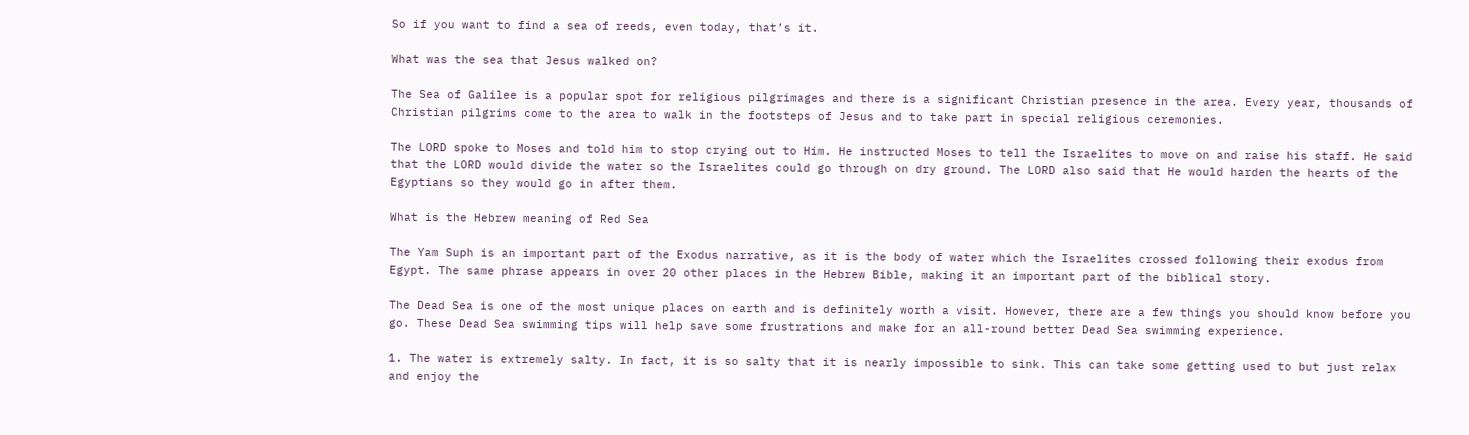So if you want to find a sea of reeds, even today, that’s it.

What was the sea that Jesus walked on?

The Sea of Galilee is a popular spot for religious pilgrimages and there is a significant Christian presence in the area. Every year, thousands of Christian pilgrims come to the area to walk in the footsteps of Jesus and to take part in special religious ceremonies.

The LORD spoke to Moses and told him to stop crying out to Him. He instructed Moses to tell the Israelites to move on and raise his staff. He said that the LORD would divide the water so the Israelites could go through on dry ground. The LORD also said that He would harden the hearts of the Egyptians so they would go in after them.

What is the Hebrew meaning of Red Sea

The Yam Suph is an important part of the Exodus narrative, as it is the body of water which the Israelites crossed following their exodus from Egypt. The same phrase appears in over 20 other places in the Hebrew Bible, making it an important part of the biblical story.

The Dead Sea is one of the most unique places on earth and is definitely worth a visit. However, there are a few things you should know before you go. These Dead Sea swimming tips will help save some frustrations and make for an all-round better Dead Sea swimming experience.

1. The water is extremely salty. In fact, it is so salty that it is nearly impossible to sink. This can take some getting used to but just relax and enjoy the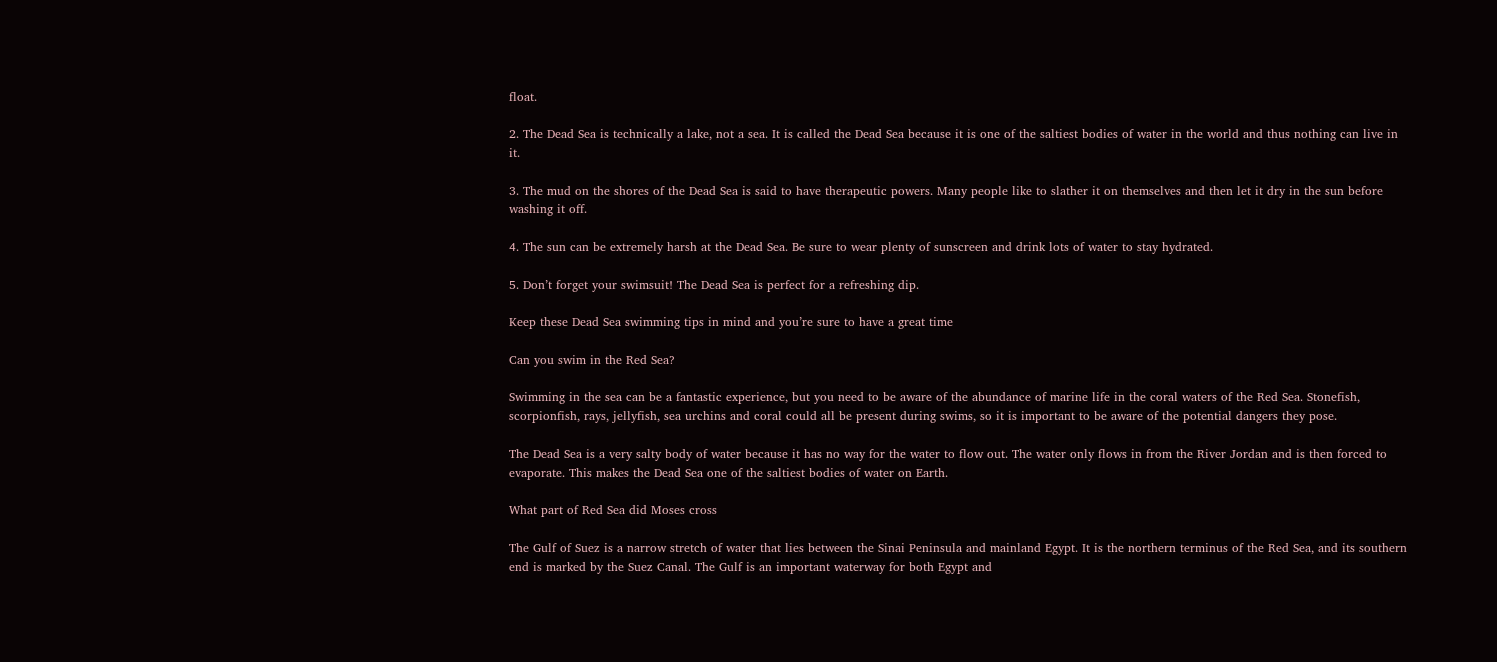float.

2. The Dead Sea is technically a lake, not a sea. It is called the Dead Sea because it is one of the saltiest bodies of water in the world and thus nothing can live in it.

3. The mud on the shores of the Dead Sea is said to have therapeutic powers. Many people like to slather it on themselves and then let it dry in the sun before washing it off.

4. The sun can be extremely harsh at the Dead Sea. Be sure to wear plenty of sunscreen and drink lots of water to stay hydrated.

5. Don’t forget your swimsuit! The Dead Sea is perfect for a refreshing dip.

Keep these Dead Sea swimming tips in mind and you’re sure to have a great time

Can you swim in the Red Sea?

Swimming in the sea can be a fantastic experience, but you need to be aware of the abundance of marine life in the coral waters of the Red Sea. Stonefish, scorpionfish, rays, jellyfish, sea urchins and coral could all be present during swims, so it is important to be aware of the potential dangers they pose.

The Dead Sea is a very salty body of water because it has no way for the water to flow out. The water only flows in from the River Jordan and is then forced to evaporate. This makes the Dead Sea one of the saltiest bodies of water on Earth.

What part of Red Sea did Moses cross

The Gulf of Suez is a narrow stretch of water that lies between the Sinai Peninsula and mainland Egypt. It is the northern terminus of the Red Sea, and its southern end is marked by the Suez Canal. The Gulf is an important waterway for both Egypt and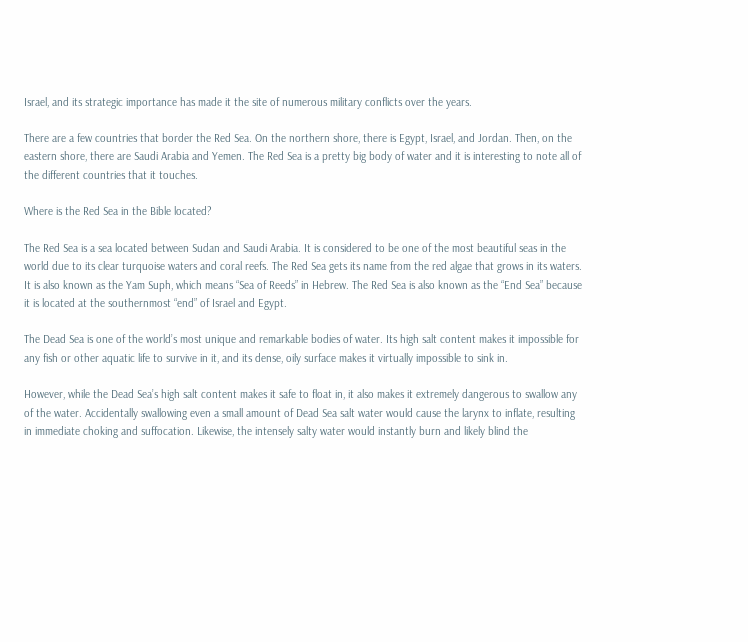Israel, and its strategic importance has made it the site of numerous military conflicts over the years.

There are a few countries that border the Red Sea. On the northern shore, there is Egypt, Israel, and Jordan. Then, on the eastern shore, there are Saudi Arabia and Yemen. The Red Sea is a pretty big body of water and it is interesting to note all of the different countries that it touches.

Where is the Red Sea in the Bible located?

The Red Sea is a sea located between Sudan and Saudi Arabia. It is considered to be one of the most beautiful seas in the world due to its clear turquoise waters and coral reefs. The Red Sea gets its name from the red algae that grows in its waters. It is also known as the Yam Suph, which means “Sea of Reeds” in Hebrew. The Red Sea is also known as the “End Sea” because it is located at the southernmost “end” of Israel and Egypt.

The Dead Sea is one of the world’s most unique and remarkable bodies of water. Its high salt content makes it impossible for any fish or other aquatic life to survive in it, and its dense, oily surface makes it virtually impossible to sink in.

However, while the Dead Sea’s high salt content makes it safe to float in, it also makes it extremely dangerous to swallow any of the water. Accidentally swallowing even a small amount of Dead Sea salt water would cause the larynx to inflate, resulting in immediate choking and suffocation. Likewise, the intensely salty water would instantly burn and likely blind the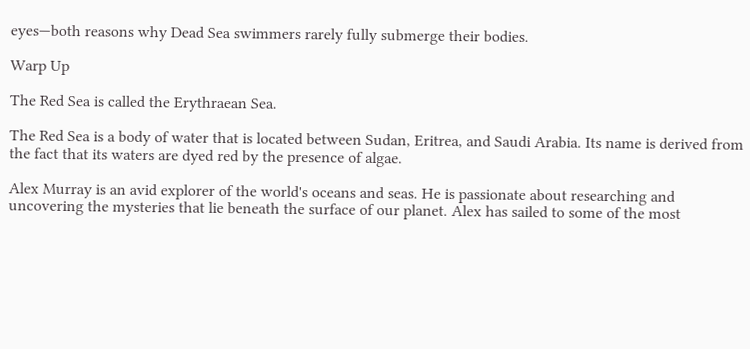eyes—both reasons why Dead Sea swimmers rarely fully submerge their bodies.

Warp Up

The Red Sea is called the Erythraean Sea.

The Red Sea is a body of water that is located between Sudan, Eritrea, and Saudi Arabia. Its name is derived from the fact that its waters are dyed red by the presence of algae.

Alex Murray is an avid explorer of the world's oceans and seas. He is passionate about researching and uncovering the mysteries that lie beneath the surface of our planet. Alex has sailed to some of the most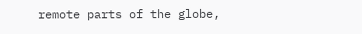remote parts of the globe,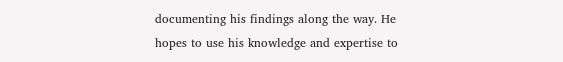documenting his findings along the way. He hopes to use his knowledge and expertise to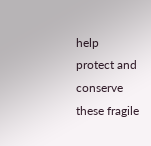help protect and conserve these fragile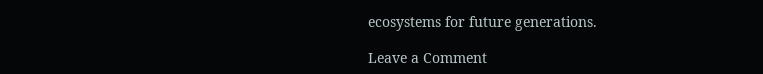ecosystems for future generations.

Leave a Comment